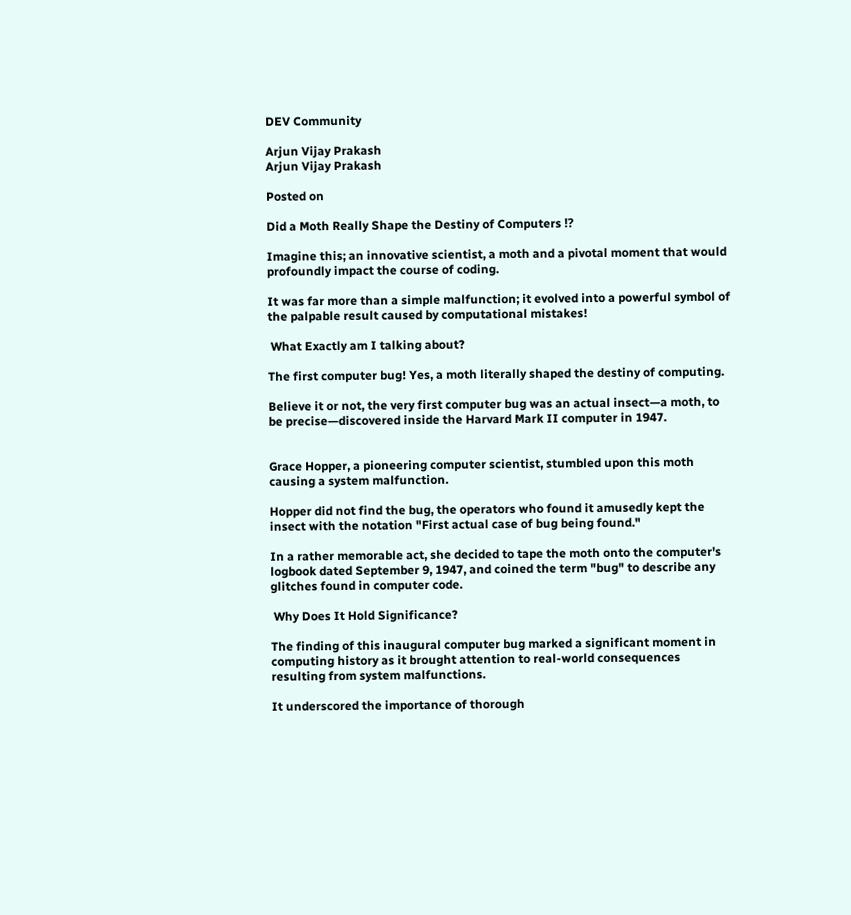DEV Community

Arjun Vijay Prakash
Arjun Vijay Prakash

Posted on

Did a Moth Really Shape the Destiny of Computers ⁉

Imagine this; an innovative scientist, a moth and a pivotal moment that would profoundly impact the course of coding.

It was far more than a simple malfunction; it evolved into a powerful symbol of the palpable result caused by computational mistakes!

 What Exactly am I talking about?

The first computer bug! Yes, a moth literally shaped the destiny of computing.

Believe it or not, the very first computer bug was an actual insect—a moth, to be precise—discovered inside the Harvard Mark II computer in 1947.


Grace Hopper, a pioneering computer scientist, stumbled upon this moth causing a system malfunction.

Hopper did not find the bug, the operators who found it amusedly kept the insect with the notation "First actual case of bug being found."

In a rather memorable act, she decided to tape the moth onto the computer's logbook dated September 9, 1947, and coined the term "bug" to describe any glitches found in computer code.

 Why Does It Hold Significance?

The finding of this inaugural computer bug marked a significant moment in computing history as it brought attention to real-world consequences resulting from system malfunctions.

It underscored the importance of thorough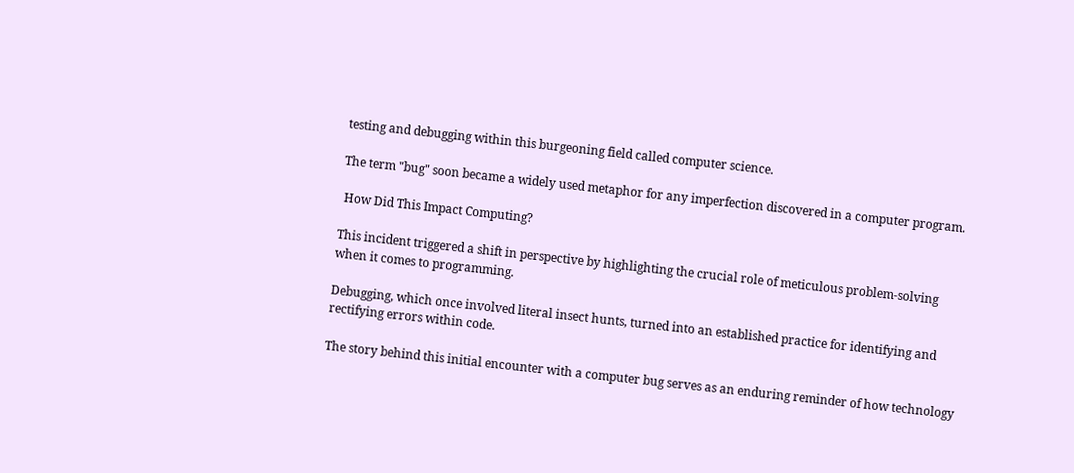testing and debugging within this burgeoning field called computer science.

The term "bug" soon became a widely used metaphor for any imperfection discovered in a computer program.

 How Did This Impact Computing?

This incident triggered a shift in perspective by highlighting the crucial role of meticulous problem-solving when it comes to programming.

Debugging, which once involved literal insect hunts, turned into an established practice for identifying and rectifying errors within code.

The story behind this initial encounter with a computer bug serves as an enduring reminder of how technology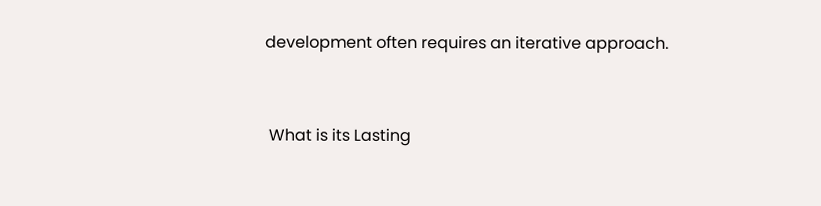development often requires an iterative approach.


 What is its Lasting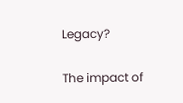Legacy?

The impact of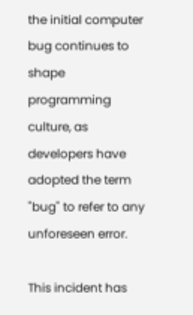the initial computer bug continues to shape programming culture, as developers have adopted the term "bug" to refer to any unforeseen error.

This incident has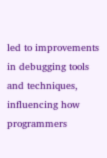led to improvements in debugging tools and techniques, influencing how programmers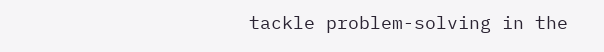tackle problem-solving in the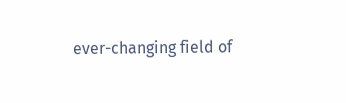ever-changing field of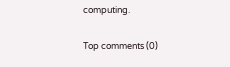computing.


Top comments (0)